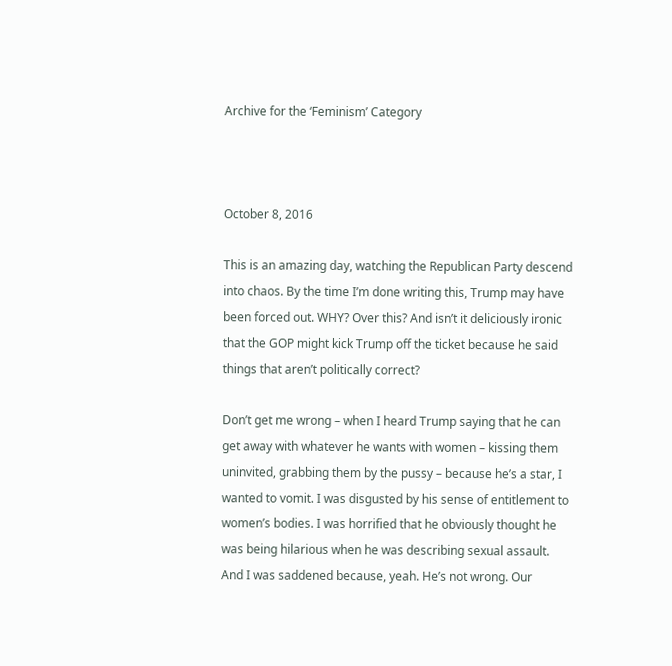Archive for the ‘Feminism’ Category



October 8, 2016

This is an amazing day, watching the Republican Party descend into chaos. By the time I’m done writing this, Trump may have been forced out. WHY? Over this? And isn’t it deliciously ironic that the GOP might kick Trump off the ticket because he said things that aren’t politically correct?

Don’t get me wrong – when I heard Trump saying that he can get away with whatever he wants with women – kissing them uninvited, grabbing them by the pussy – because he’s a star, I wanted to vomit. I was disgusted by his sense of entitlement to women’s bodies. I was horrified that he obviously thought he was being hilarious when he was describing sexual assault. And I was saddened because, yeah. He’s not wrong. Our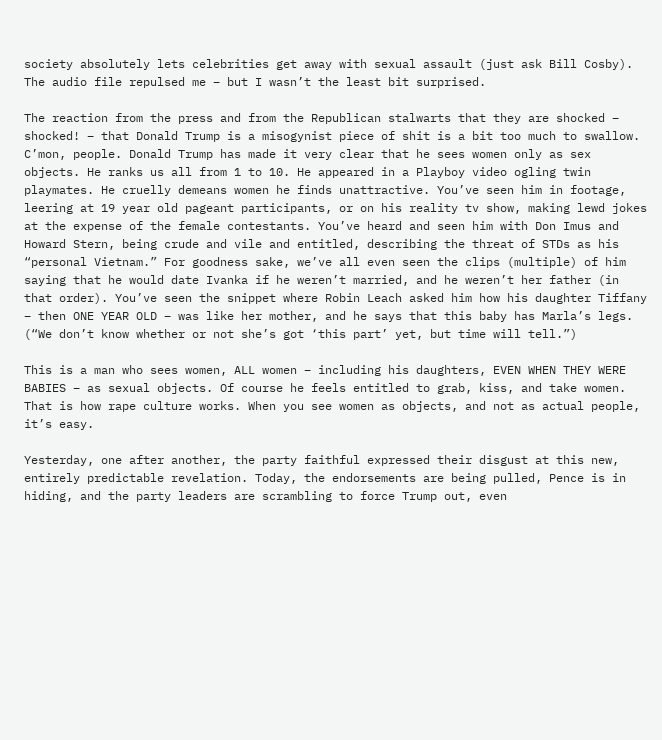society absolutely lets celebrities get away with sexual assault (just ask Bill Cosby). The audio file repulsed me – but I wasn’t the least bit surprised.

The reaction from the press and from the Republican stalwarts that they are shocked – shocked! – that Donald Trump is a misogynist piece of shit is a bit too much to swallow. C’mon, people. Donald Trump has made it very clear that he sees women only as sex objects. He ranks us all from 1 to 10. He appeared in a Playboy video ogling twin playmates. He cruelly demeans women he finds unattractive. You’ve seen him in footage, leering at 19 year old pageant participants, or on his reality tv show, making lewd jokes at the expense of the female contestants. You’ve heard and seen him with Don Imus and Howard Stern, being crude and vile and entitled, describing the threat of STDs as his “personal Vietnam.” For goodness sake, we’ve all even seen the clips (multiple) of him saying that he would date Ivanka if he weren’t married, and he weren’t her father (in that order). You’ve seen the snippet where Robin Leach asked him how his daughter Tiffany – then ONE YEAR OLD – was like her mother, and he says that this baby has Marla’s legs. (“We don’t know whether or not she’s got ‘this part’ yet, but time will tell.”)

This is a man who sees women, ALL women – including his daughters, EVEN WHEN THEY WERE BABIES – as sexual objects. Of course he feels entitled to grab, kiss, and take women. That is how rape culture works. When you see women as objects, and not as actual people, it’s easy.

Yesterday, one after another, the party faithful expressed their disgust at this new, entirely predictable revelation. Today, the endorsements are being pulled, Pence is in hiding, and the party leaders are scrambling to force Trump out, even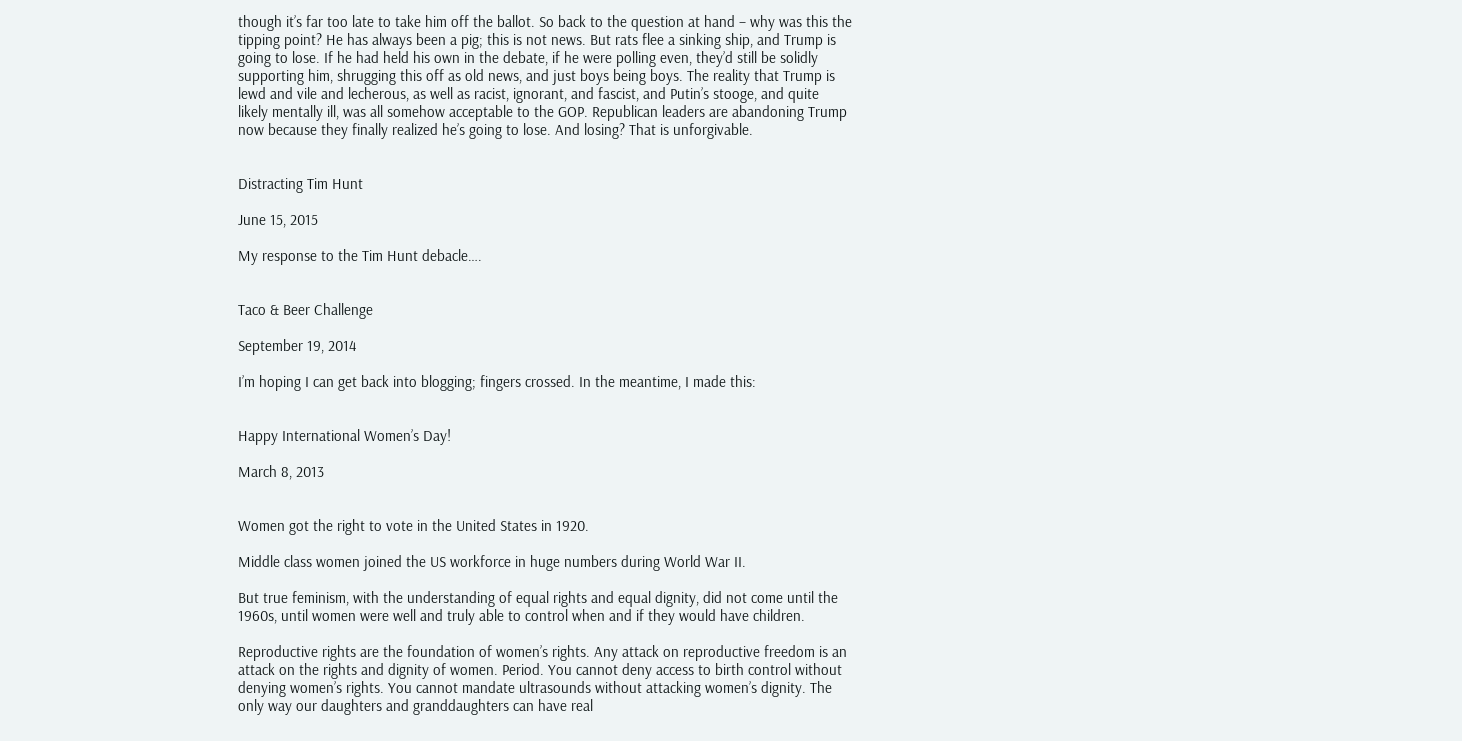though it’s far too late to take him off the ballot. So back to the question at hand – why was this the tipping point? He has always been a pig; this is not news. But rats flee a sinking ship, and Trump is going to lose. If he had held his own in the debate, if he were polling even, they’d still be solidly supporting him, shrugging this off as old news, and just boys being boys. The reality that Trump is lewd and vile and lecherous, as well as racist, ignorant, and fascist, and Putin’s stooge, and quite likely mentally ill, was all somehow acceptable to the GOP. Republican leaders are abandoning Trump now because they finally realized he’s going to lose. And losing? That is unforgivable.


Distracting Tim Hunt

June 15, 2015

My response to the Tim Hunt debacle….


Taco & Beer Challenge

September 19, 2014

I’m hoping I can get back into blogging; fingers crossed. In the meantime, I made this:


Happy International Women’s Day!

March 8, 2013


Women got the right to vote in the United States in 1920.

Middle class women joined the US workforce in huge numbers during World War II.

But true feminism, with the understanding of equal rights and equal dignity, did not come until the 1960s, until women were well and truly able to control when and if they would have children.

Reproductive rights are the foundation of women’s rights. Any attack on reproductive freedom is an attack on the rights and dignity of women. Period. You cannot deny access to birth control without denying women’s rights. You cannot mandate ultrasounds without attacking women’s dignity. The only way our daughters and granddaughters can have real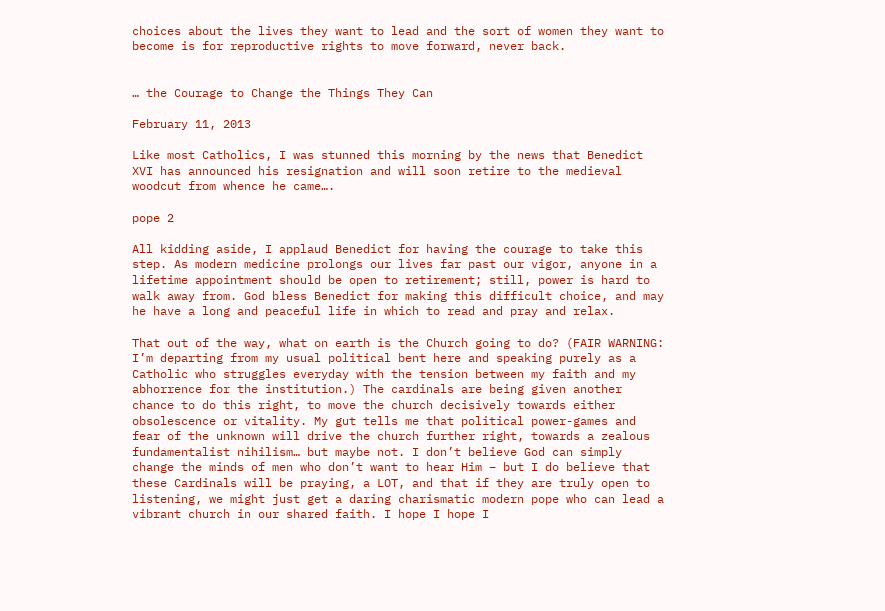choices about the lives they want to lead and the sort of women they want to become is for reproductive rights to move forward, never back.


… the Courage to Change the Things They Can

February 11, 2013

Like most Catholics, I was stunned this morning by the news that Benedict XVI has announced his resignation and will soon retire to the medieval woodcut from whence he came….

pope 2

All kidding aside, I applaud Benedict for having the courage to take this step. As modern medicine prolongs our lives far past our vigor, anyone in a lifetime appointment should be open to retirement; still, power is hard to walk away from. God bless Benedict for making this difficult choice, and may he have a long and peaceful life in which to read and pray and relax.

That out of the way, what on earth is the Church going to do? (FAIR WARNING: I’m departing from my usual political bent here and speaking purely as a Catholic who struggles everyday with the tension between my faith and my abhorrence for the institution.) The cardinals are being given another chance to do this right, to move the church decisively towards either obsolescence or vitality. My gut tells me that political power-games and fear of the unknown will drive the church further right, towards a zealous fundamentalist nihilism… but maybe not. I don’t believe God can simply change the minds of men who don’t want to hear Him – but I do believe that these Cardinals will be praying, a LOT, and that if they are truly open to listening, we might just get a daring charismatic modern pope who can lead a vibrant church in our shared faith. I hope I hope I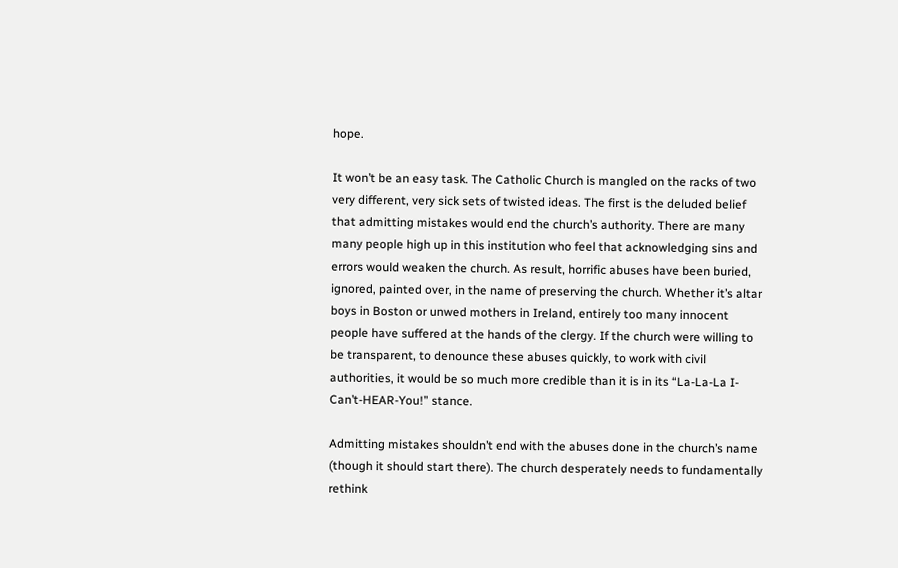hope.

It won’t be an easy task. The Catholic Church is mangled on the racks of two very different, very sick sets of twisted ideas. The first is the deluded belief that admitting mistakes would end the church’s authority. There are many many people high up in this institution who feel that acknowledging sins and errors would weaken the church. As result, horrific abuses have been buried, ignored, painted over, in the name of preserving the church. Whether it’s altar boys in Boston or unwed mothers in Ireland, entirely too many innocent people have suffered at the hands of the clergy. If the church were willing to be transparent, to denounce these abuses quickly, to work with civil authorities, it would be so much more credible than it is in its “La-La-La I-Can’t-HEAR-You!” stance.

Admitting mistakes shouldn’t end with the abuses done in the church’s name (though it should start there). The church desperately needs to fundamentally rethink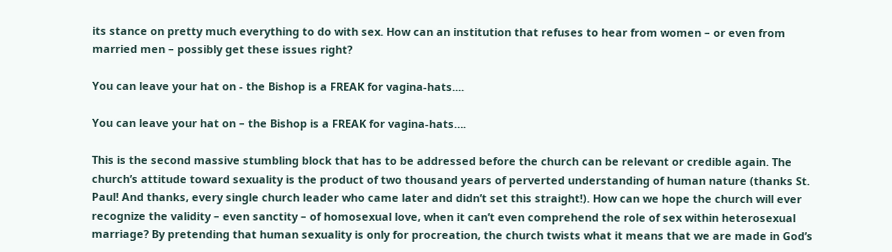its stance on pretty much everything to do with sex. How can an institution that refuses to hear from women – or even from married men – possibly get these issues right?

You can leave your hat on - the Bishop is a FREAK for vagina-hats....

You can leave your hat on – the Bishop is a FREAK for vagina-hats….

This is the second massive stumbling block that has to be addressed before the church can be relevant or credible again. The church’s attitude toward sexuality is the product of two thousand years of perverted understanding of human nature (thanks St. Paul! And thanks, every single church leader who came later and didn’t set this straight!). How can we hope the church will ever recognize the validity – even sanctity – of homosexual love, when it can’t even comprehend the role of sex within heterosexual marriage? By pretending that human sexuality is only for procreation, the church twists what it means that we are made in God’s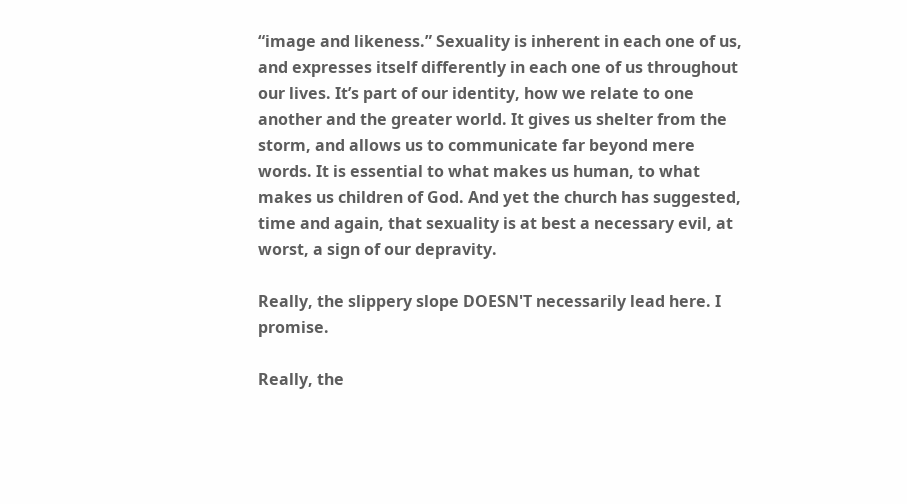“image and likeness.” Sexuality is inherent in each one of us, and expresses itself differently in each one of us throughout our lives. It’s part of our identity, how we relate to one another and the greater world. It gives us shelter from the storm, and allows us to communicate far beyond mere words. It is essential to what makes us human, to what makes us children of God. And yet the church has suggested, time and again, that sexuality is at best a necessary evil, at worst, a sign of our depravity.

Really, the slippery slope DOESN'T necessarily lead here. I promise.

Really, the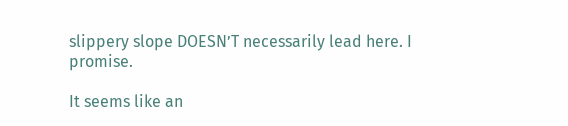slippery slope DOESN’T necessarily lead here. I promise.

It seems like an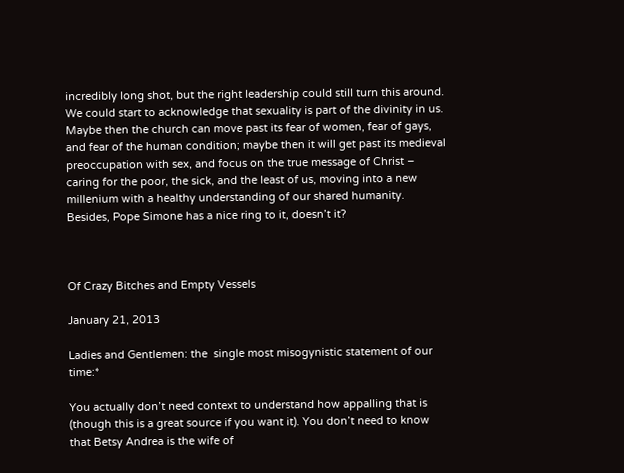incredibly long shot, but the right leadership could still turn this around. We could start to acknowledge that sexuality is part of the divinity in us. Maybe then the church can move past its fear of women, fear of gays, and fear of the human condition; maybe then it will get past its medieval preoccupation with sex, and focus on the true message of Christ – caring for the poor, the sick, and the least of us, moving into a new millenium with a healthy understanding of our shared humanity. Besides, Pope Simone has a nice ring to it, doesn’t it?



Of Crazy Bitches and Empty Vessels

January 21, 2013

Ladies and Gentlemen: the  single most misogynistic statement of our time:*

You actually don’t need context to understand how appalling that is (though this is a great source if you want it). You don’t need to know that Betsy Andrea is the wife of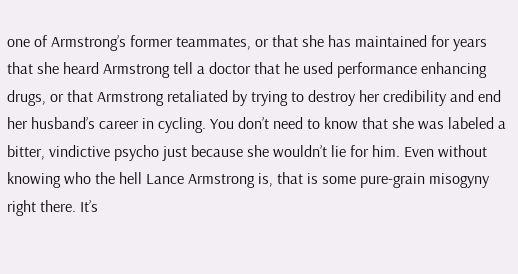one of Armstrong’s former teammates, or that she has maintained for years that she heard Armstrong tell a doctor that he used performance enhancing drugs, or that Armstrong retaliated by trying to destroy her credibility and end her husband’s career in cycling. You don’t need to know that she was labeled a bitter, vindictive psycho just because she wouldn’t lie for him. Even without knowing who the hell Lance Armstrong is, that is some pure-grain misogyny right there. It’s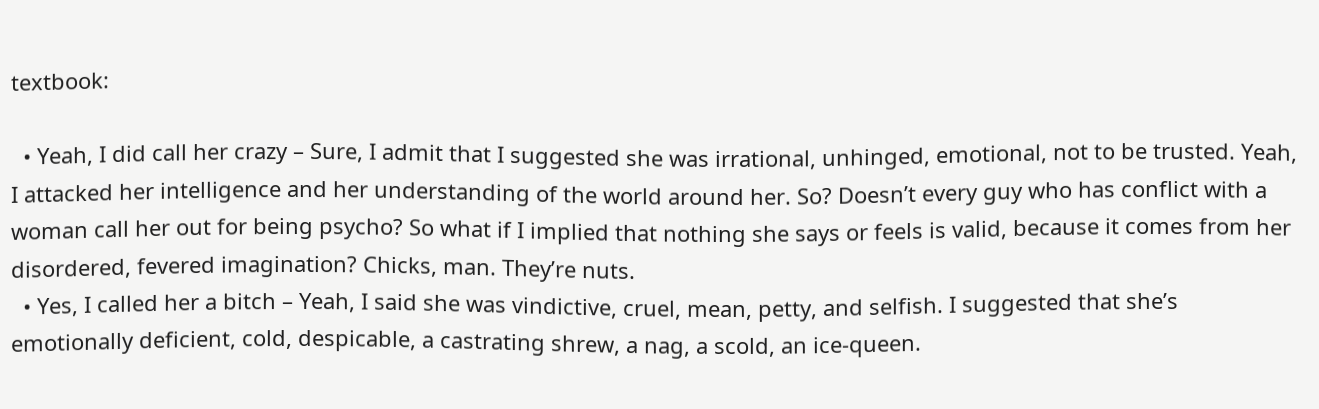textbook:

  • Yeah, I did call her crazy – Sure, I admit that I suggested she was irrational, unhinged, emotional, not to be trusted. Yeah, I attacked her intelligence and her understanding of the world around her. So? Doesn’t every guy who has conflict with a woman call her out for being psycho? So what if I implied that nothing she says or feels is valid, because it comes from her disordered, fevered imagination? Chicks, man. They’re nuts.
  • Yes, I called her a bitch – Yeah, I said she was vindictive, cruel, mean, petty, and selfish. I suggested that she’s emotionally deficient, cold, despicable, a castrating shrew, a nag, a scold, an ice-queen.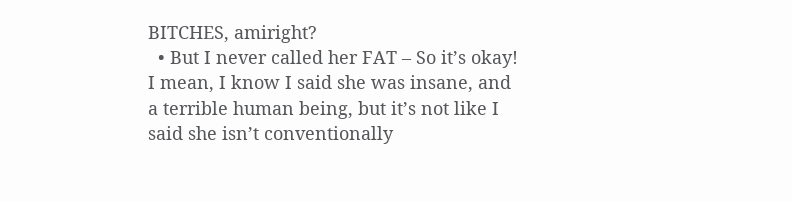BITCHES, amiright?
  • But I never called her FAT – So it’s okay! I mean, I know I said she was insane, and a terrible human being, but it’s not like I said she isn’t conventionally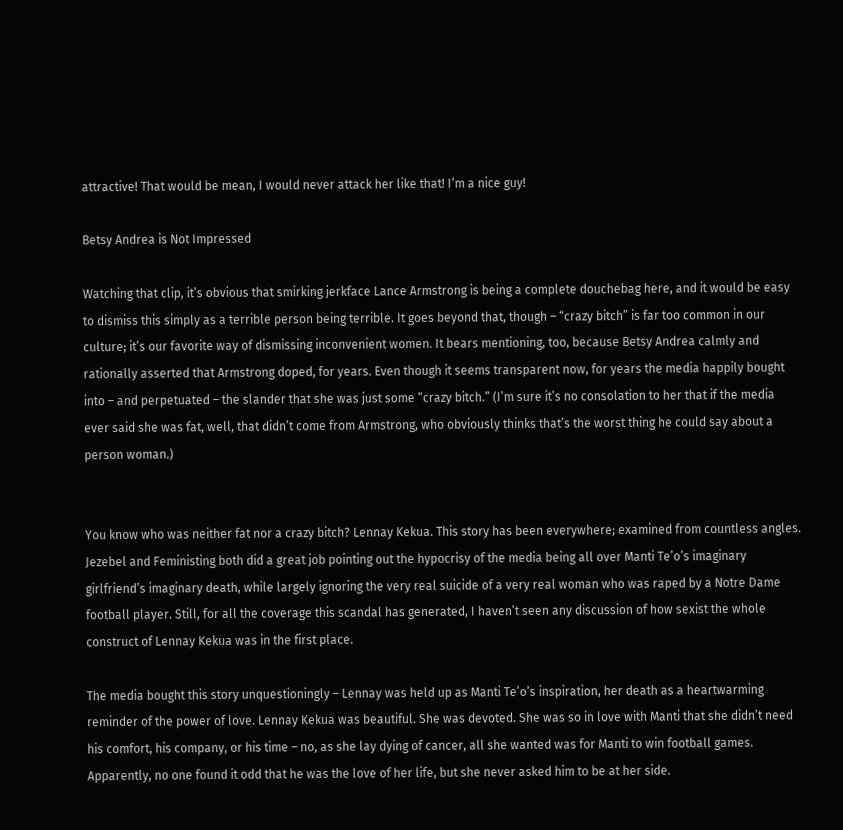attractive! That would be mean, I would never attack her like that! I’m a nice guy!

Betsy Andrea is Not Impressed

Watching that clip, it’s obvious that smirking jerkface Lance Armstrong is being a complete douchebag here, and it would be easy to dismiss this simply as a terrible person being terrible. It goes beyond that, though – “crazy bitch” is far too common in our culture; it’s our favorite way of dismissing inconvenient women. It bears mentioning, too, because Betsy Andrea calmly and rationally asserted that Armstrong doped, for years. Even though it seems transparent now, for years the media happily bought into – and perpetuated – the slander that she was just some “crazy bitch.” (I’m sure it’s no consolation to her that if the media ever said she was fat, well, that didn’t come from Armstrong, who obviously thinks that’s the worst thing he could say about a person woman.)


You know who was neither fat nor a crazy bitch? Lennay Kekua. This story has been everywhere; examined from countless angles. Jezebel and Feministing both did a great job pointing out the hypocrisy of the media being all over Manti Te’o’s imaginary girlfriend’s imaginary death, while largely ignoring the very real suicide of a very real woman who was raped by a Notre Dame football player. Still, for all the coverage this scandal has generated, I haven’t seen any discussion of how sexist the whole construct of Lennay Kekua was in the first place.

The media bought this story unquestioningly – Lennay was held up as Manti Te’o’s inspiration, her death as a heartwarming reminder of the power of love. Lennay Kekua was beautiful. She was devoted. She was so in love with Manti that she didn’t need his comfort, his company, or his time – no, as she lay dying of cancer, all she wanted was for Manti to win football games. Apparently, no one found it odd that he was the love of her life, but she never asked him to be at her side.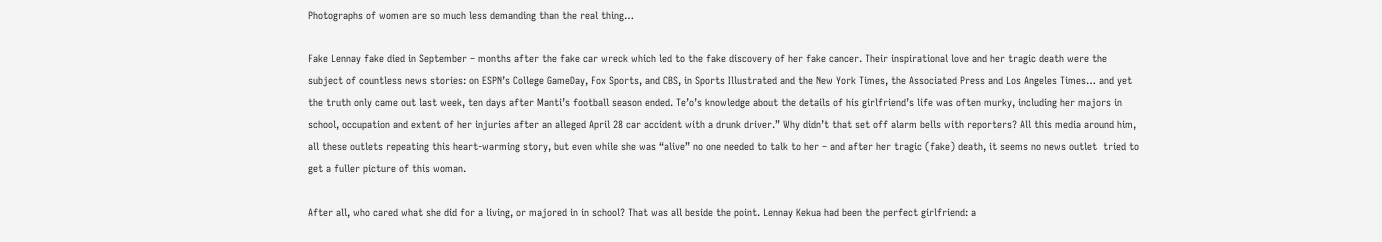Photographs of women are so much less demanding than the real thing…

Fake Lennay fake died in September – months after the fake car wreck which led to the fake discovery of her fake cancer. Their inspirational love and her tragic death were the subject of countless news stories: on ESPN’s College GameDay, Fox Sports, and CBS, in Sports Illustrated and the New York Times, the Associated Press and Los Angeles Times… and yet the truth only came out last week, ten days after Manti’s football season ended. Te’o’s knowledge about the details of his girlfriend’s life was often murky, including her majors in school, occupation and extent of her injuries after an alleged April 28 car accident with a drunk driver.” Why didn’t that set off alarm bells with reporters? All this media around him, all these outlets repeating this heart-warming story, but even while she was “alive” no one needed to talk to her – and after her tragic (fake) death, it seems no news outlet  tried to get a fuller picture of this woman.

After all, who cared what she did for a living, or majored in in school? That was all beside the point. Lennay Kekua had been the perfect girlfriend: a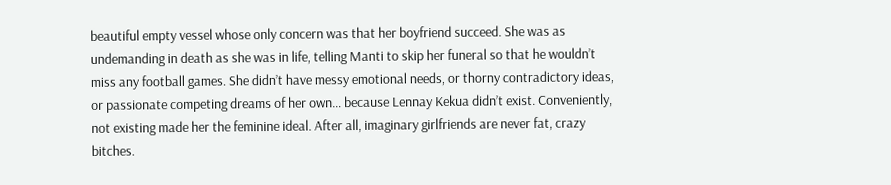beautiful empty vessel whose only concern was that her boyfriend succeed. She was as undemanding in death as she was in life, telling Manti to skip her funeral so that he wouldn’t miss any football games. She didn’t have messy emotional needs, or thorny contradictory ideas, or passionate competing dreams of her own… because Lennay Kekua didn’t exist. Conveniently, not existing made her the feminine ideal. After all, imaginary girlfriends are never fat, crazy bitches.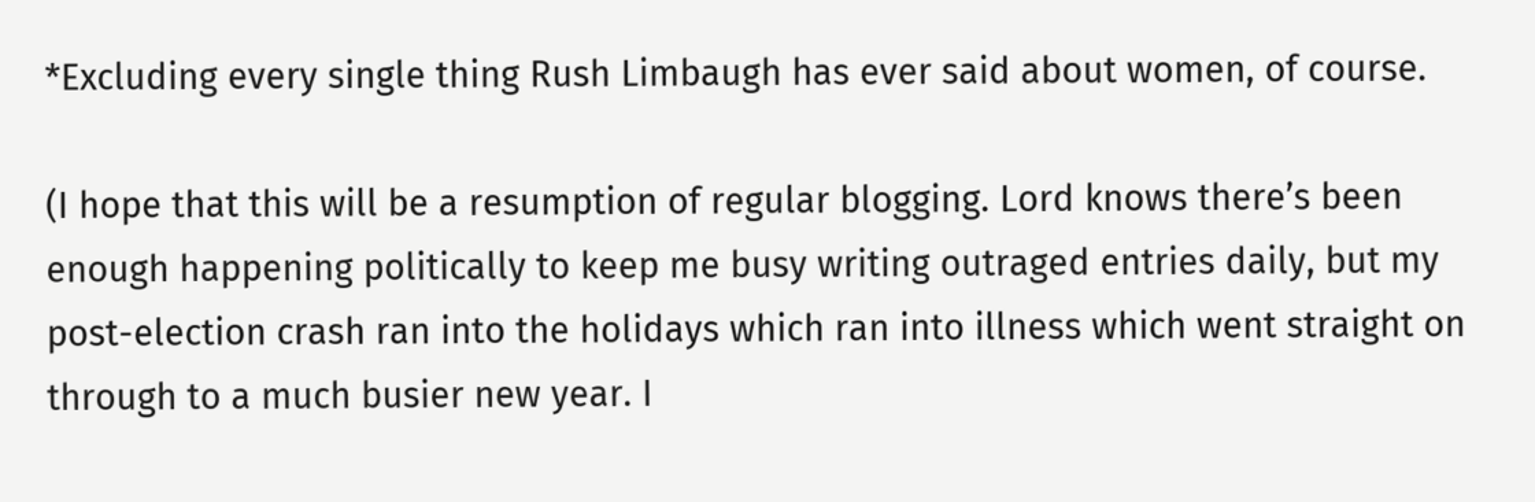*Excluding every single thing Rush Limbaugh has ever said about women, of course.

(I hope that this will be a resumption of regular blogging. Lord knows there’s been enough happening politically to keep me busy writing outraged entries daily, but my post-election crash ran into the holidays which ran into illness which went straight on through to a much busier new year. I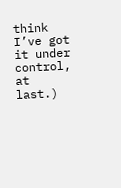think I’ve got it under control, at last.)